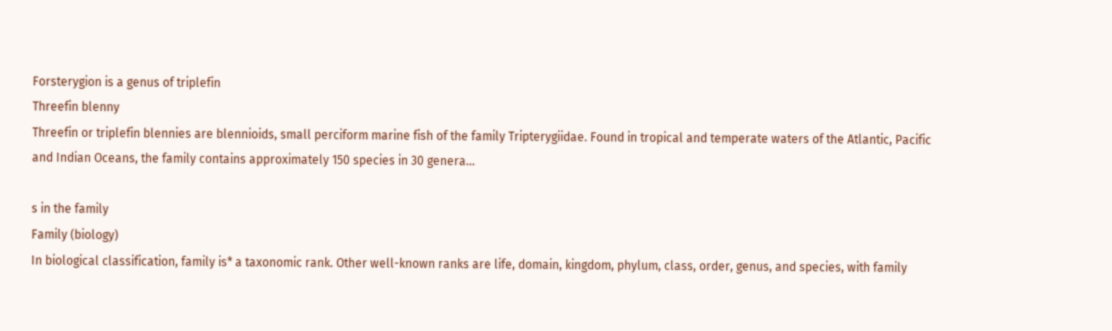Forsterygion is a genus of triplefin
Threefin blenny
Threefin or triplefin blennies are blennioids, small perciform marine fish of the family Tripterygiidae. Found in tropical and temperate waters of the Atlantic, Pacific and Indian Oceans, the family contains approximately 150 species in 30 genera...

s in the family
Family (biology)
In biological classification, family is* a taxonomic rank. Other well-known ranks are life, domain, kingdom, phylum, class, order, genus, and species, with family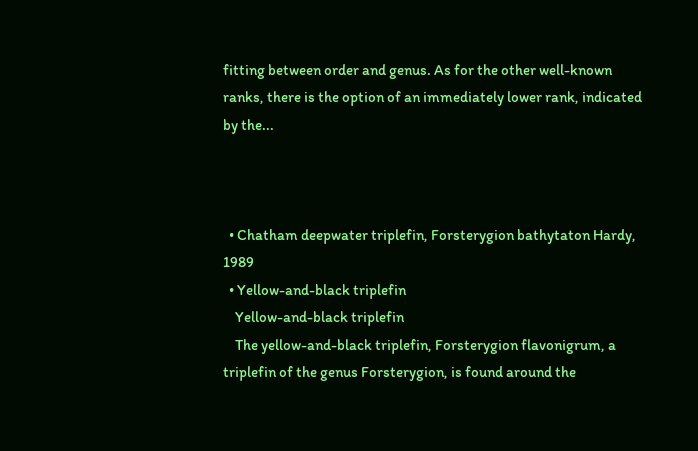fitting between order and genus. As for the other well-known ranks, there is the option of an immediately lower rank, indicated by the...



  • Chatham deepwater triplefin, Forsterygion bathytaton Hardy, 1989
  • Yellow-and-black triplefin
    Yellow-and-black triplefin
    The yellow-and-black triplefin, Forsterygion flavonigrum, a triplefin of the genus Forsterygion, is found around the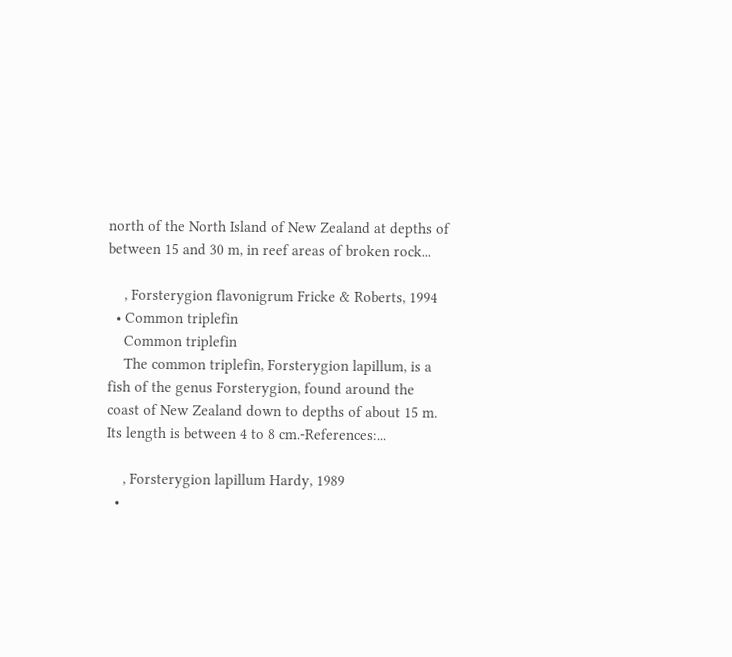north of the North Island of New Zealand at depths of between 15 and 30 m, in reef areas of broken rock...

    , Forsterygion flavonigrum Fricke & Roberts, 1994
  • Common triplefin
    Common triplefin
    The common triplefin, Forsterygion lapillum, is a fish of the genus Forsterygion, found around the coast of New Zealand down to depths of about 15 m. Its length is between 4 to 8 cm.-References:...

    , Forsterygion lapillum Hardy, 1989
  •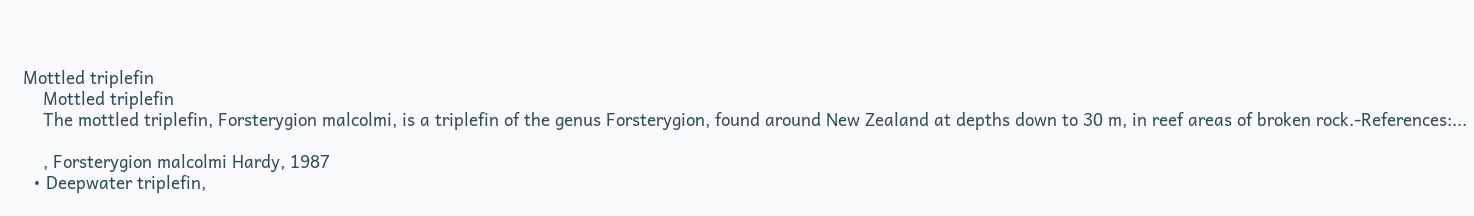Mottled triplefin
    Mottled triplefin
    The mottled triplefin, Forsterygion malcolmi, is a triplefin of the genus Forsterygion, found around New Zealand at depths down to 30 m, in reef areas of broken rock.-References:...

    , Forsterygion malcolmi Hardy, 1987
  • Deepwater triplefin,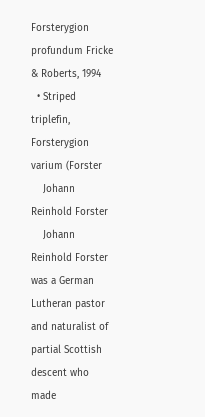Forsterygion profundum Fricke & Roberts, 1994
  • Striped triplefin, Forsterygion varium (Forster
    Johann Reinhold Forster
    Johann Reinhold Forster was a German Lutheran pastor and naturalist of partial Scottish descent who made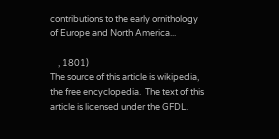contributions to the early ornithology of Europe and North America...

    , 1801)
The source of this article is wikipedia, the free encyclopedia.  The text of this article is licensed under the GFDL.